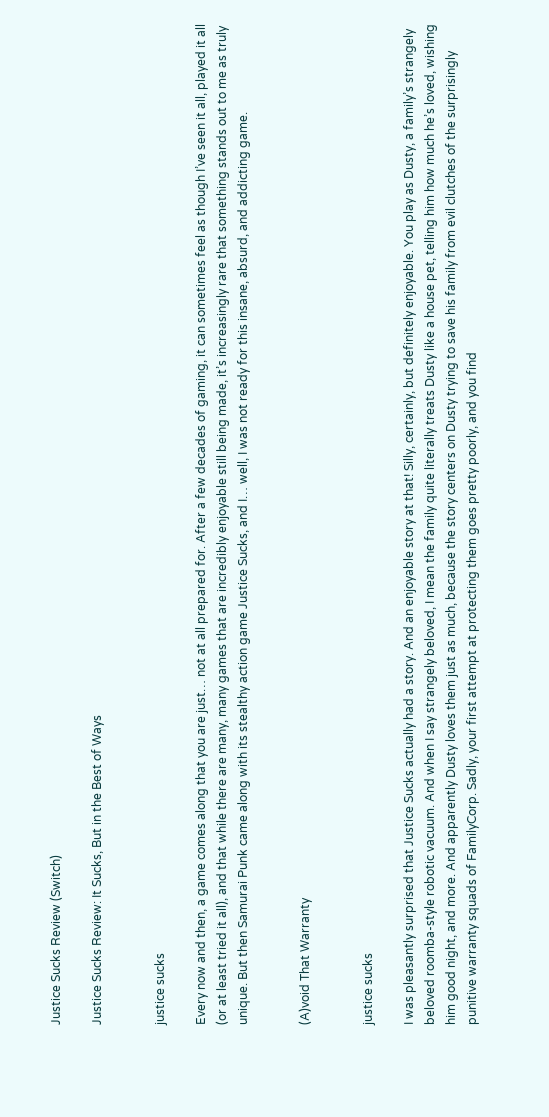Justice Sucks Review (Switch)

Justice Sucks Review: It Sucks, But in the Best of Ways


justice sucks

Every now and then, a game comes along that you are just… not at all prepared for. After a few decades of gaming, it can sometimes feel as though I’ve seen it all, played it all (or at least tried it all), and that while there are many, many games that are incredibly enjoyable still being made, it’s increasingly rare that something stands out to me as truly unique. But then Samurai Punk came along with its stealthy action game Justice Sucks, and I… well, I was not ready for this insane, absurd, and addicting game.


(A)void That Warranty


justice sucks

I was pleasantly surprised that Justice Sucks actually had a story. And an enjoyable story at that! Silly, certainly, but definitely enjoyable. You play as Dusty, a family’s strangely beloved roomba-style robotic vacuum. And when I say strangely beloved, I mean the family quite literally treats Dusty like a house pet, telling him how much he’s loved, wishing him good night, and more. And apparently Dusty loves them just as much, because the story centers on Dusty trying to save his family from evil clutches of the surprisingly punitive warranty squads of FamilyCorp. Sadly, your first attempt at protecting them goes pretty poorly, and you find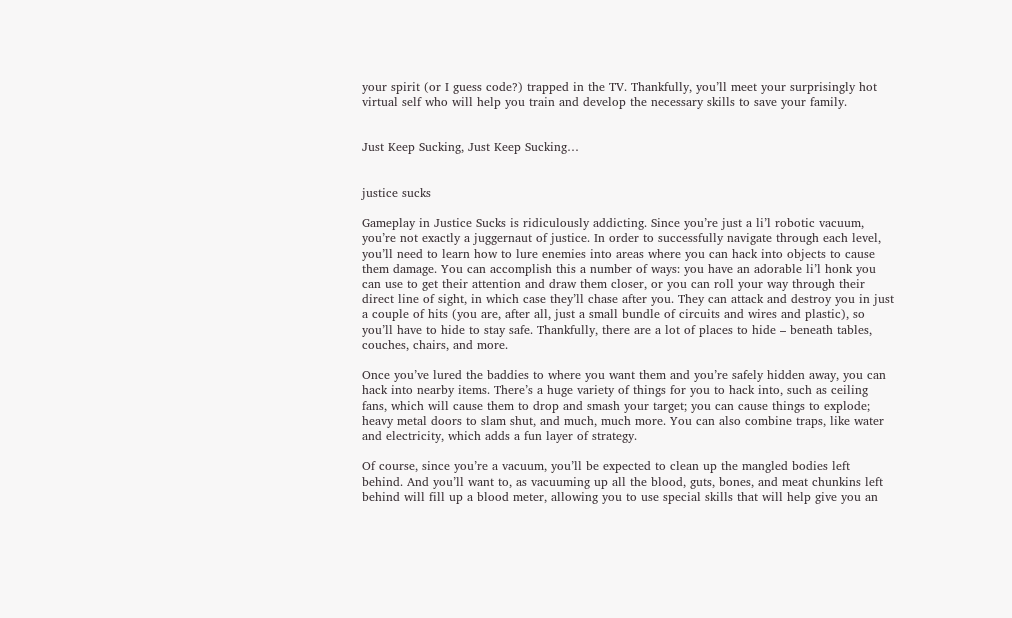your spirit (or I guess code?) trapped in the TV. Thankfully, you’ll meet your surprisingly hot virtual self who will help you train and develop the necessary skills to save your family.


Just Keep Sucking, Just Keep Sucking…


justice sucks

Gameplay in Justice Sucks is ridiculously addicting. Since you’re just a li’l robotic vacuum, you’re not exactly a juggernaut of justice. In order to successfully navigate through each level, you’ll need to learn how to lure enemies into areas where you can hack into objects to cause them damage. You can accomplish this a number of ways: you have an adorable li’l honk you can use to get their attention and draw them closer, or you can roll your way through their direct line of sight, in which case they’ll chase after you. They can attack and destroy you in just a couple of hits (you are, after all, just a small bundle of circuits and wires and plastic), so you’ll have to hide to stay safe. Thankfully, there are a lot of places to hide – beneath tables, couches, chairs, and more.

Once you’ve lured the baddies to where you want them and you’re safely hidden away, you can hack into nearby items. There’s a huge variety of things for you to hack into, such as ceiling fans, which will cause them to drop and smash your target; you can cause things to explode; heavy metal doors to slam shut, and much, much more. You can also combine traps, like water and electricity, which adds a fun layer of strategy.

Of course, since you’re a vacuum, you’ll be expected to clean up the mangled bodies left behind. And you’ll want to, as vacuuming up all the blood, guts, bones, and meat chunkins left behind will fill up a blood meter, allowing you to use special skills that will help give you an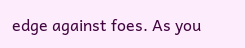edge against foes. As you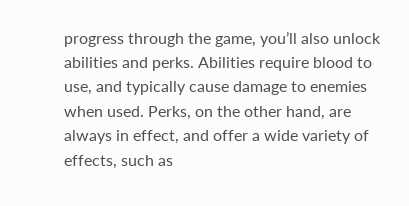progress through the game, you’ll also unlock abilities and perks. Abilities require blood to use, and typically cause damage to enemies when used. Perks, on the other hand, are always in effect, and offer a wide variety of effects, such as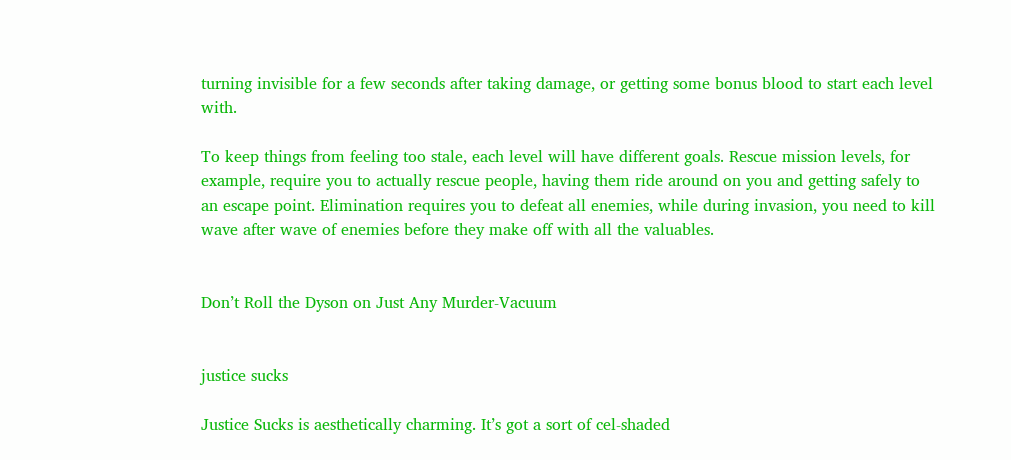turning invisible for a few seconds after taking damage, or getting some bonus blood to start each level with.

To keep things from feeling too stale, each level will have different goals. Rescue mission levels, for example, require you to actually rescue people, having them ride around on you and getting safely to an escape point. Elimination requires you to defeat all enemies, while during invasion, you need to kill wave after wave of enemies before they make off with all the valuables.


Don’t Roll the Dyson on Just Any Murder-Vacuum


justice sucks

Justice Sucks is aesthetically charming. It’s got a sort of cel-shaded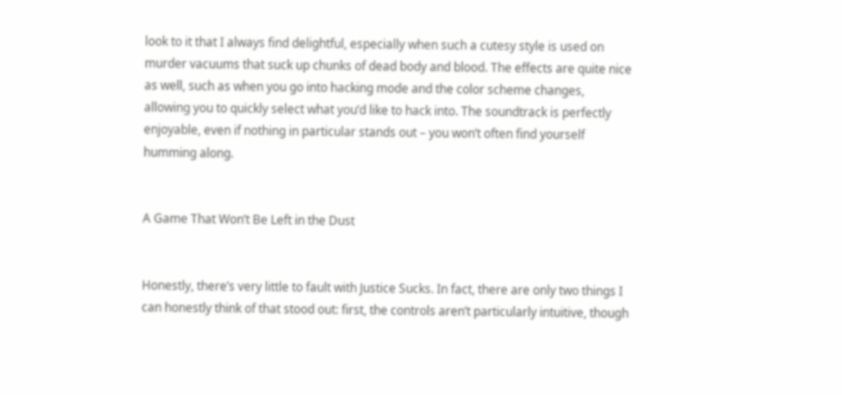look to it that I always find delightful, especially when such a cutesy style is used on murder vacuums that suck up chunks of dead body and blood. The effects are quite nice as well, such as when you go into hacking mode and the color scheme changes, allowing you to quickly select what you’d like to hack into. The soundtrack is perfectly enjoyable, even if nothing in particular stands out – you won’t often find yourself humming along.


A Game That Won’t Be Left in the Dust


Honestly, there’s very little to fault with Justice Sucks. In fact, there are only two things I can honestly think of that stood out: first, the controls aren’t particularly intuitive, though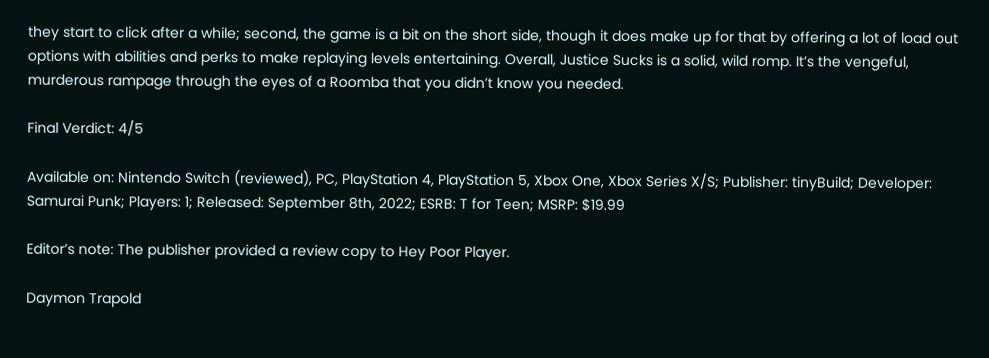they start to click after a while; second, the game is a bit on the short side, though it does make up for that by offering a lot of load out options with abilities and perks to make replaying levels entertaining. Overall, Justice Sucks is a solid, wild romp. It’s the vengeful, murderous rampage through the eyes of a Roomba that you didn’t know you needed.

Final Verdict: 4/5

Available on: Nintendo Switch (reviewed), PC, PlayStation 4, PlayStation 5, Xbox One, Xbox Series X/S; Publisher: tinyBuild; Developer: Samurai Punk; Players: 1; Released: September 8th, 2022; ESRB: T for Teen; MSRP: $19.99

Editor’s note: The publisher provided a review copy to Hey Poor Player.

Daymon Trapold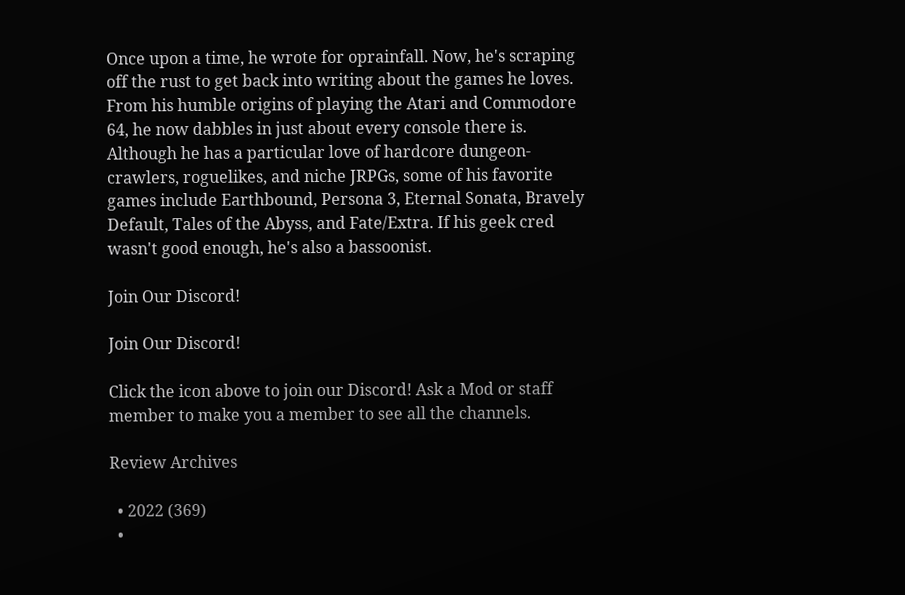Once upon a time, he wrote for oprainfall. Now, he's scraping off the rust to get back into writing about the games he loves. From his humble origins of playing the Atari and Commodore 64, he now dabbles in just about every console there is. Although he has a particular love of hardcore dungeon-crawlers, roguelikes, and niche JRPGs, some of his favorite games include Earthbound, Persona 3, Eternal Sonata, Bravely Default, Tales of the Abyss, and Fate/Extra. If his geek cred wasn't good enough, he's also a bassoonist.

Join Our Discord!

Join Our Discord!

Click the icon above to join our Discord! Ask a Mod or staff member to make you a member to see all the channels.

Review Archives

  • 2022 (369)
  •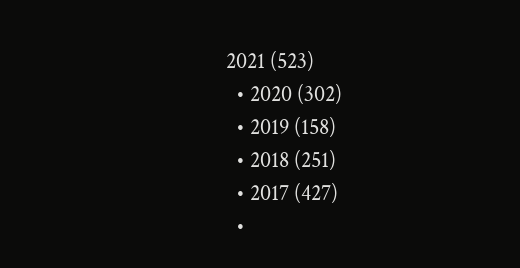2021 (523)
  • 2020 (302)
  • 2019 (158)
  • 2018 (251)
  • 2017 (427)
  •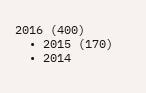2016 (400)
  • 2015 (170)
  • 2014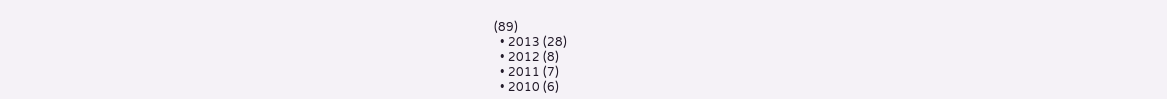(89)
  • 2013 (28)
  • 2012 (8)
  • 2011 (7)
  • 2010 (6)